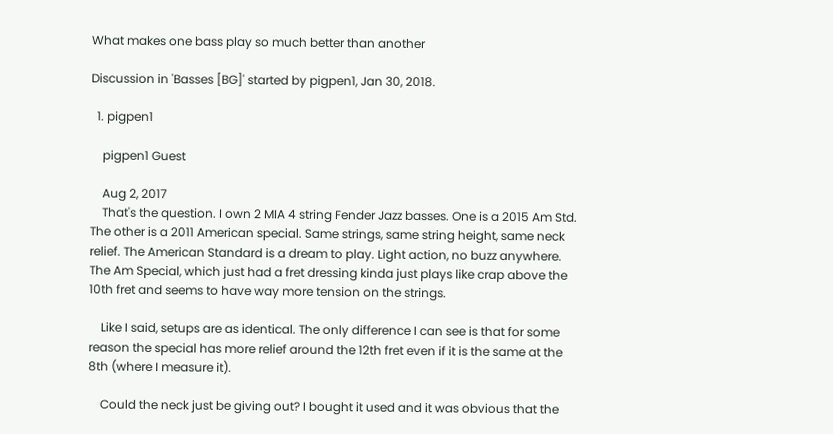What makes one bass play so much better than another

Discussion in 'Basses [BG]' started by pigpen1, Jan 30, 2018.

  1. pigpen1

    pigpen1 Guest

    Aug 2, 2017
    That's the question. I own 2 MIA 4 string Fender Jazz basses. One is a 2015 Am Std. The other is a 2011 American special. Same strings, same string height, same neck relief. The American Standard is a dream to play. Light action, no buzz anywhere. The Am Special, which just had a fret dressing kinda just plays like crap above the 10th fret and seems to have way more tension on the strings.

    Like I said, setups are as identical. The only difference I can see is that for some reason the special has more relief around the 12th fret even if it is the same at the 8th (where I measure it).

    Could the neck just be giving out? I bought it used and it was obvious that the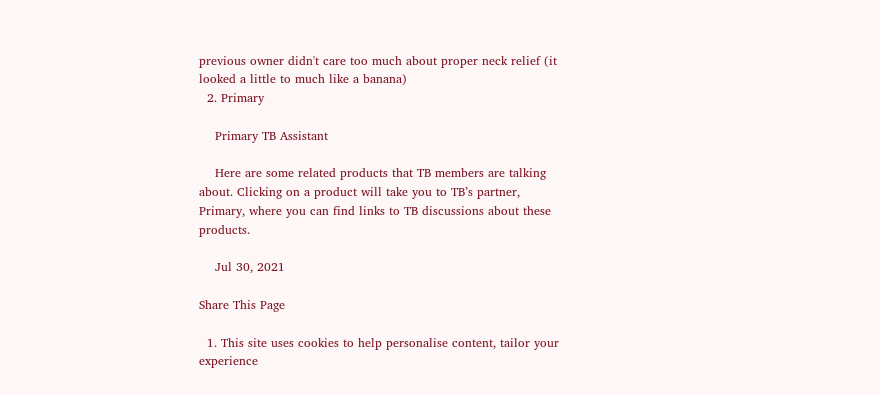previous owner didn't care too much about proper neck relief (it looked a little to much like a banana)
  2. Primary

    Primary TB Assistant

    Here are some related products that TB members are talking about. Clicking on a product will take you to TB’s partner, Primary, where you can find links to TB discussions about these products.

    Jul 30, 2021

Share This Page

  1. This site uses cookies to help personalise content, tailor your experience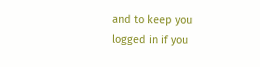and to keep you logged in if you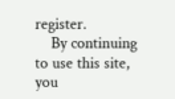register.
    By continuing to use this site, you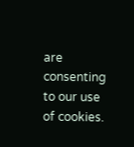are consenting to our use of cookies.